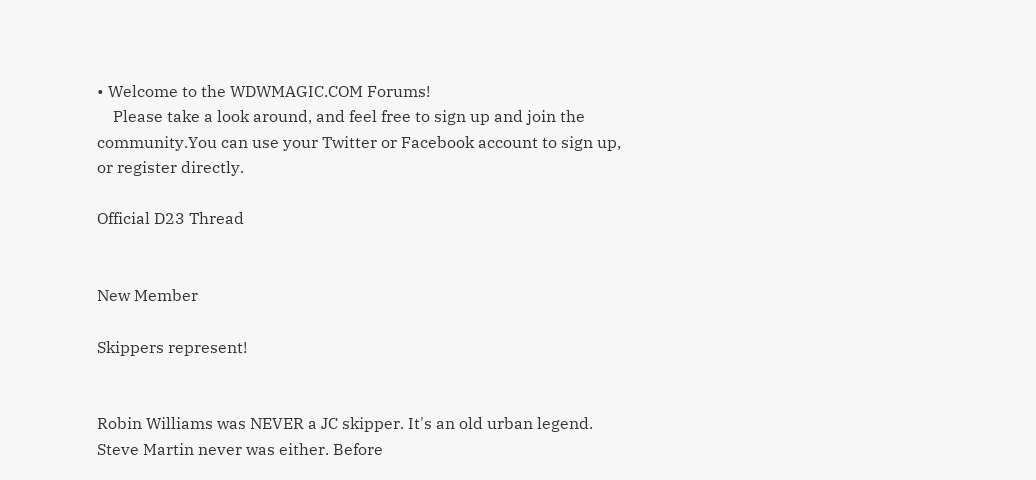• Welcome to the WDWMAGIC.COM Forums!
    Please take a look around, and feel free to sign up and join the community.You can use your Twitter or Facebook account to sign up, or register directly.

Official D23 Thread


New Member

Skippers represent!


Robin Williams was NEVER a JC skipper. It's an old urban legend. Steve Martin never was either. Before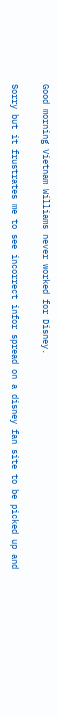Good morning Vietnam Williams never worked for Disney.

Sorry but it frustrates me to see incorrect infor spread on a disney fan site to be picked up and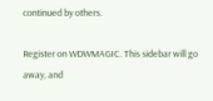continued by others.

Register on WDWMAGIC. This sidebar will go away, and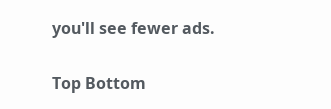you'll see fewer ads.

Top Bottom